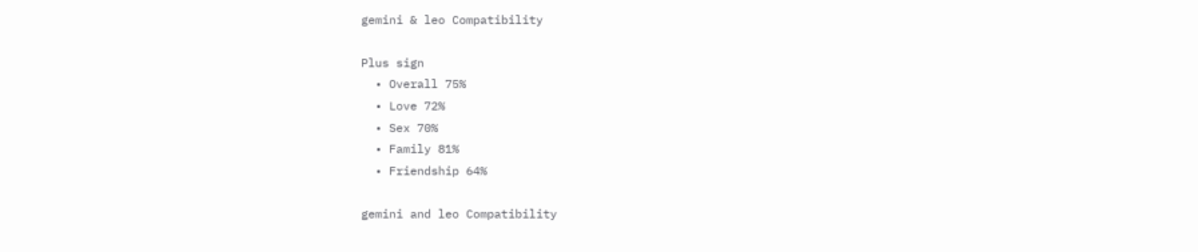gemini & leo Compatibility

Plus sign
  • Overall 75%
  • Love 72%
  • Sex 70%
  • Family 81%
  • Friendship 64%

gemini and leo Compatibility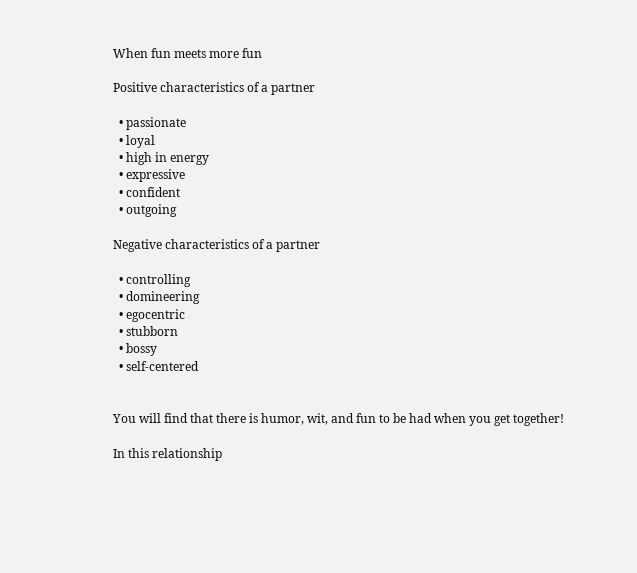When fun meets more fun

Positive characteristics of a partner

  • passionate
  • loyal
  • high in energy
  • expressive
  • confident
  • outgoing

Negative characteristics of a partner

  • controlling
  • domineering
  • egocentric
  • stubborn
  • bossy
  • self-centered


You will find that there is humor, wit, and fun to be had when you get together!

In this relationship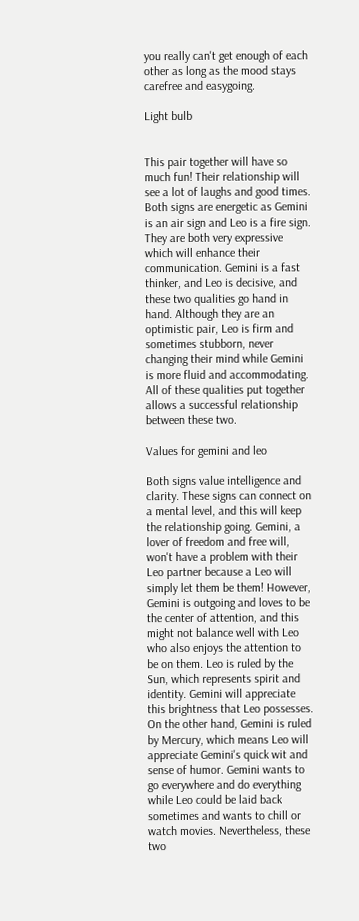you really can't get enough of each other as long as the mood stays carefree and easygoing.

Light bulb


This pair together will have so much fun! Their relationship will see a lot of laughs and good times. Both signs are energetic as Gemini is an air sign and Leo is a fire sign. They are both very expressive which will enhance their communication. Gemini is a fast thinker, and Leo is decisive, and these two qualities go hand in hand. Although they are an optimistic pair, Leo is firm and sometimes stubborn, never changing their mind while Gemini is more fluid and accommodating. All of these qualities put together allows a successful relationship between these two.

Values for gemini and leo

Both signs value intelligence and clarity. These signs can connect on a mental level, and this will keep the relationship going. Gemini, a lover of freedom and free will, won't have a problem with their Leo partner because a Leo will simply let them be them! However, Gemini is outgoing and loves to be the center of attention, and this might not balance well with Leo who also enjoys the attention to be on them. Leo is ruled by the Sun, which represents spirit and identity. Gemini will appreciate this brightness that Leo possesses. On the other hand, Gemini is ruled by Mercury, which means Leo will appreciate Gemini's quick wit and sense of humor. Gemini wants to go everywhere and do everything while Leo could be laid back sometimes and wants to chill or watch movies. Nevertheless, these two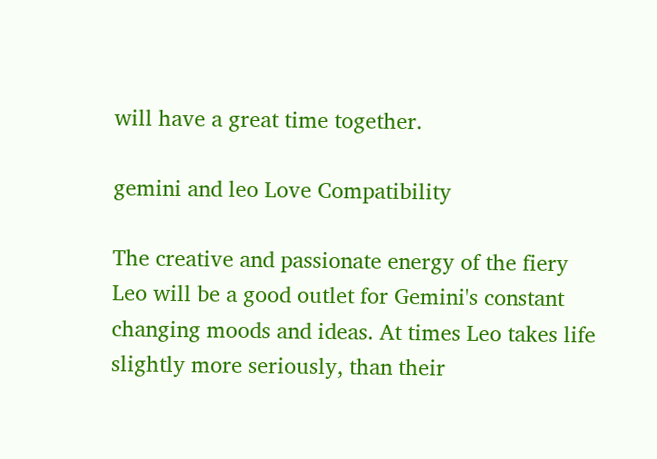will have a great time together.

gemini and leo Love Compatibility

The creative and passionate energy of the fiery Leo will be a good outlet for Gemini's constant changing moods and ideas. At times Leo takes life slightly more seriously, than their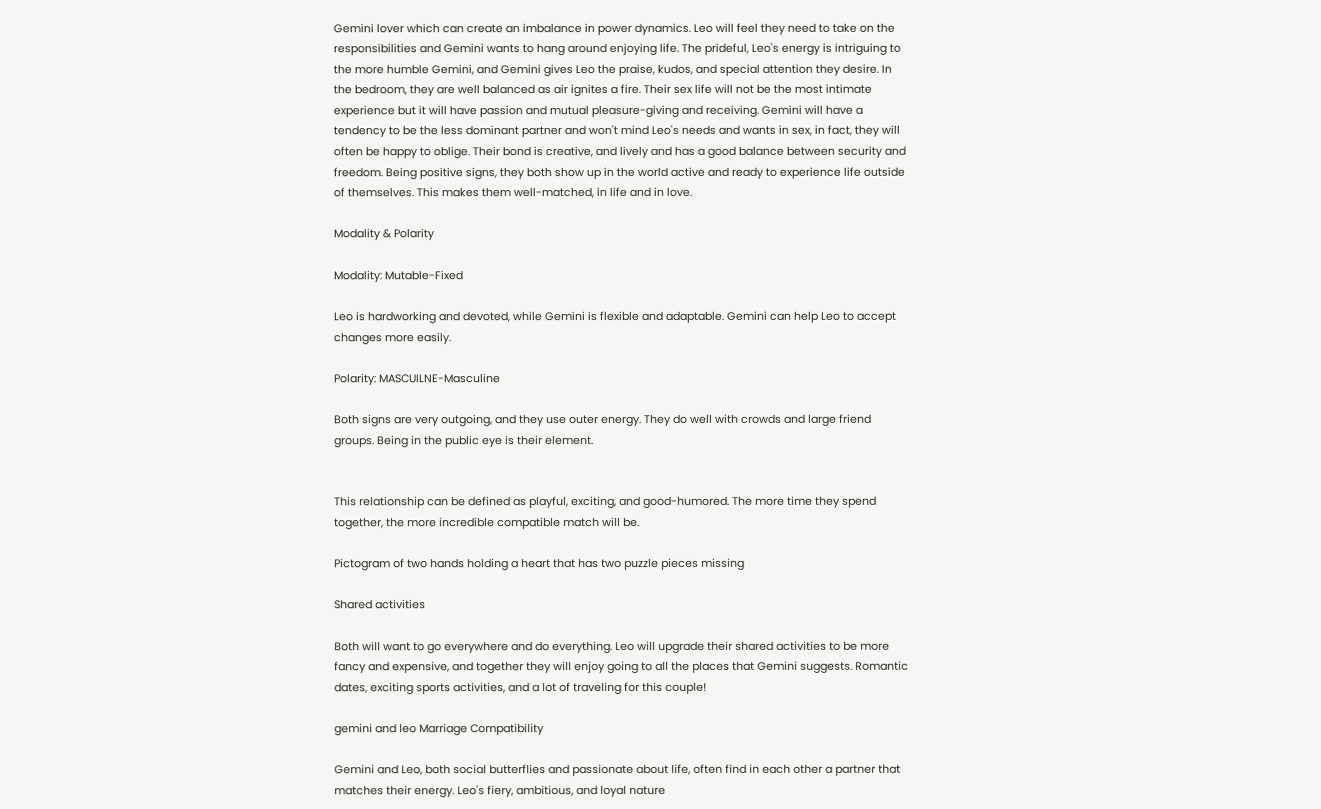Gemini lover which can create an imbalance in power dynamics. Leo will feel they need to take on the responsibilities and Gemini wants to hang around enjoying life. The prideful, Leo's energy is intriguing to the more humble Gemini, and Gemini gives Leo the praise, kudos, and special attention they desire. In the bedroom, they are well balanced as air ignites a fire. Their sex life will not be the most intimate experience but it will have passion and mutual pleasure-giving and receiving. Gemini will have a tendency to be the less dominant partner and won't mind Leo's needs and wants in sex, in fact, they will often be happy to oblige. Their bond is creative, and lively and has a good balance between security and freedom. Being positive signs, they both show up in the world active and ready to experience life outside of themselves. This makes them well-matched, in life and in love.

Modality & Polarity

Modality: Mutable-Fixed

Leo is hardworking and devoted, while Gemini is flexible and adaptable. Gemini can help Leo to accept changes more easily.

Polarity: MASCUILNE-Masculine

Both signs are very outgoing, and they use outer energy. They do well with crowds and large friend groups. Being in the public eye is their element.


This relationship can be defined as playful, exciting, and good-humored. The more time they spend together, the more incredible compatible match will be.

Pictogram of two hands holding a heart that has two puzzle pieces missing

Shared activities

Both will want to go everywhere and do everything. Leo will upgrade their shared activities to be more fancy and expensive, and together they will enjoy going to all the places that Gemini suggests. Romantic dates, exciting sports activities, and a lot of traveling for this couple!

gemini and leo Marriage Compatibility

Gemini and Leo, both social butterflies and passionate about life, often find in each other a partner that matches their energy. Leo's fiery, ambitious, and loyal nature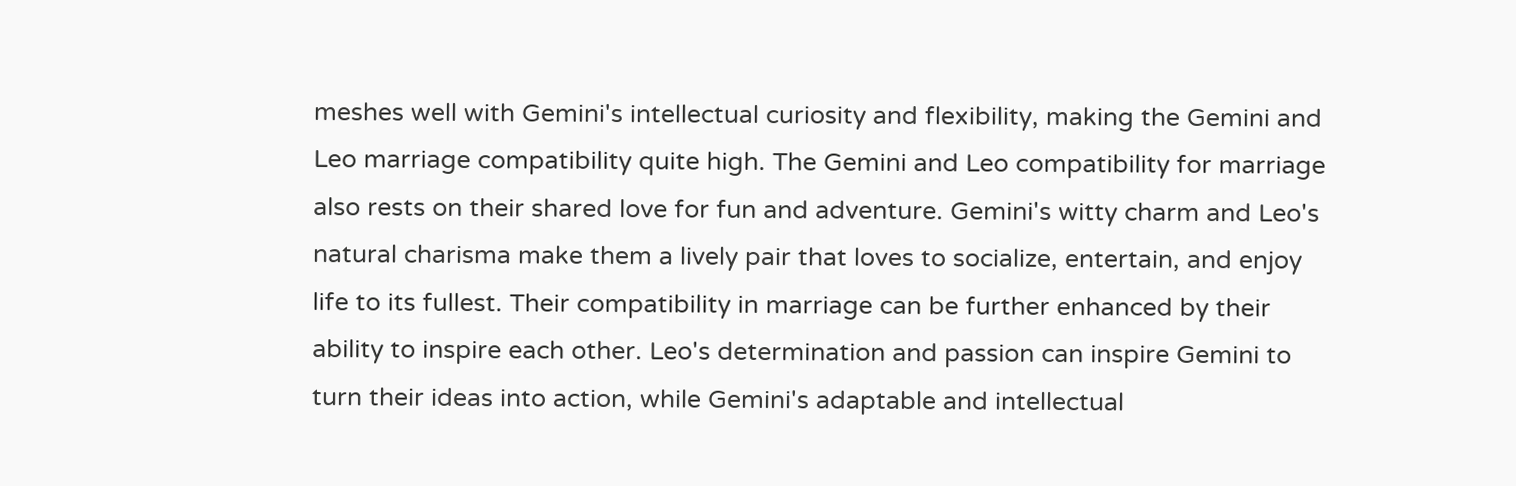meshes well with Gemini's intellectual curiosity and flexibility, making the Gemini and Leo marriage compatibility quite high. The Gemini and Leo compatibility for marriage also rests on their shared love for fun and adventure. Gemini's witty charm and Leo's natural charisma make them a lively pair that loves to socialize, entertain, and enjoy life to its fullest. Their compatibility in marriage can be further enhanced by their ability to inspire each other. Leo's determination and passion can inspire Gemini to turn their ideas into action, while Gemini's adaptable and intellectual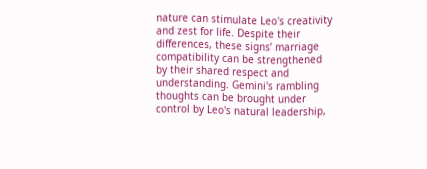nature can stimulate Leo's creativity and zest for life. Despite their differences, these signs’ marriage compatibility can be strengthened by their shared respect and understanding. Gemini's rambling thoughts can be brought under control by Leo's natural leadership,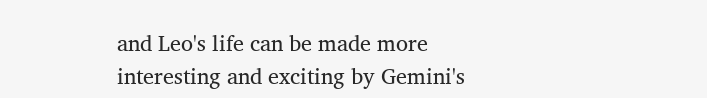and Leo's life can be made more interesting and exciting by Gemini's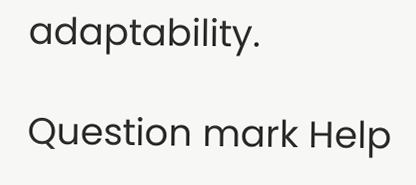adaptability.

Question mark Help